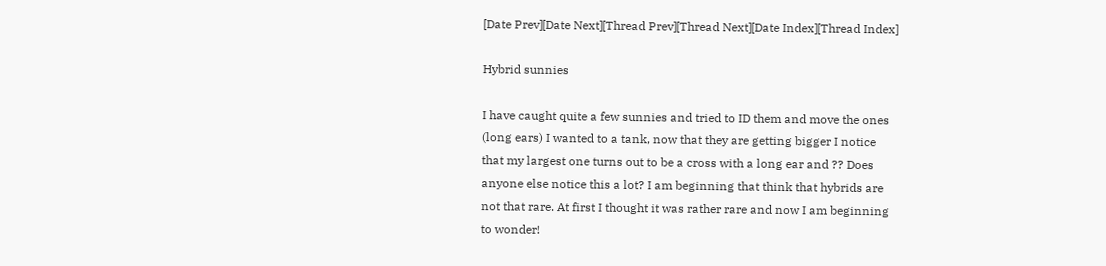[Date Prev][Date Next][Thread Prev][Thread Next][Date Index][Thread Index]

Hybrid sunnies

I have caught quite a few sunnies and tried to ID them and move the ones
(long ears) I wanted to a tank, now that they are getting bigger I notice
that my largest one turns out to be a cross with a long ear and ?? Does
anyone else notice this a lot? I am beginning that think that hybrids are
not that rare. At first I thought it was rather rare and now I am beginning
to wonder!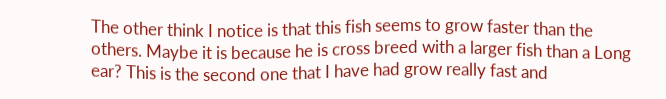The other think I notice is that this fish seems to grow faster than the
others. Maybe it is because he is cross breed with a larger fish than a Long
ear? This is the second one that I have had grow really fast and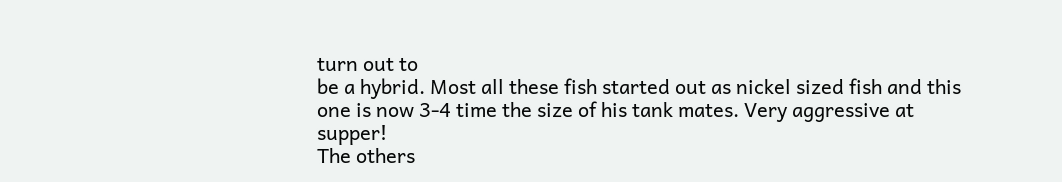turn out to
be a hybrid. Most all these fish started out as nickel sized fish and this
one is now 3-4 time the size of his tank mates. Very aggressive at supper!
The others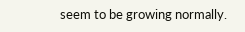seem to be growing normally.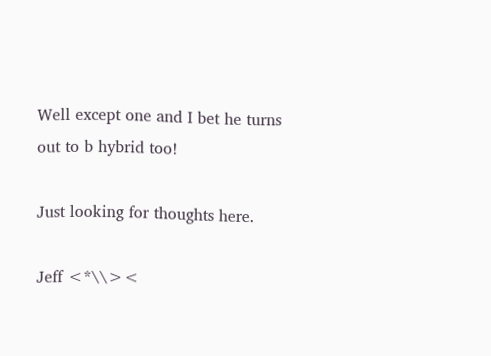Well except one and I bet he turns
out to b hybrid too!

Just looking for thoughts here.

Jeff <*\\><